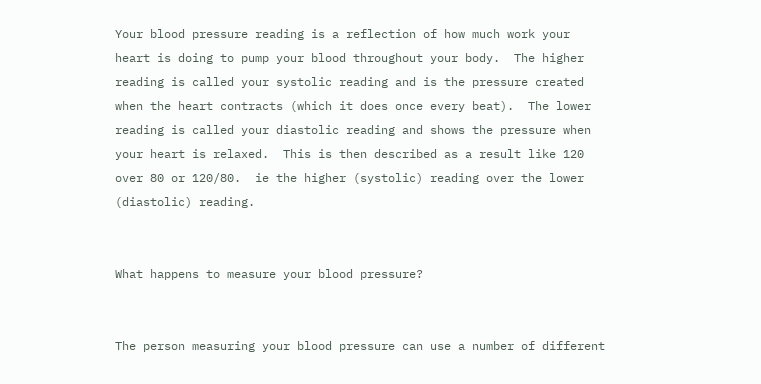Your blood pressure reading is a reflection of how much work your heart is doing to pump your blood throughout your body.  The higher reading is called your systolic reading and is the pressure created when the heart contracts (which it does once every beat).  The lower reading is called your diastolic reading and shows the pressure when your heart is relaxed.  This is then described as a result like 120 over 80 or 120/80.  ie the higher (systolic) reading over the lower (diastolic) reading.


What happens to measure your blood pressure?


The person measuring your blood pressure can use a number of different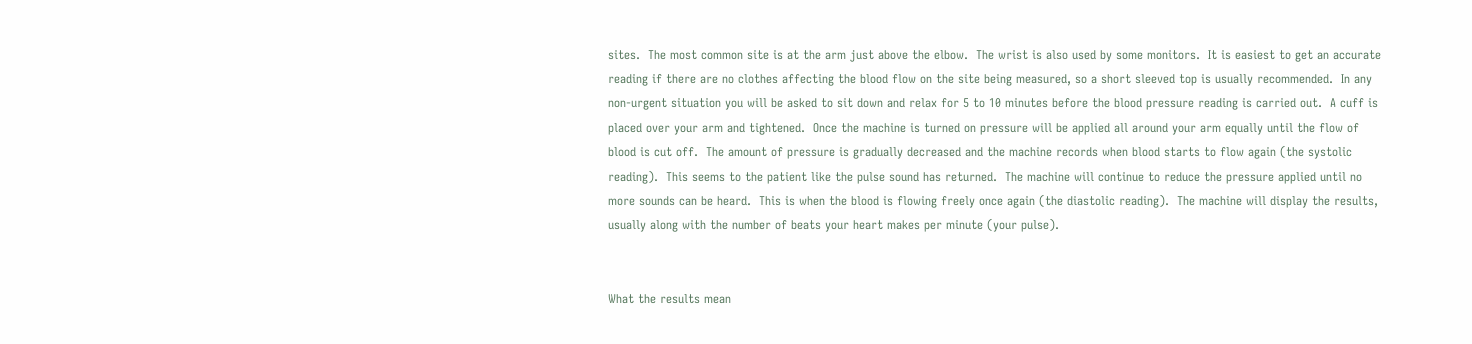sites.  The most common site is at the arm just above the elbow.  The wrist is also used by some monitors.  It is easiest to get an accurate reading if there are no clothes affecting the blood flow on the site being measured, so a short sleeved top is usually recommended.  In any non-urgent situation you will be asked to sit down and relax for 5 to 10 minutes before the blood pressure reading is carried out.  A cuff is placed over your arm and tightened.  Once the machine is turned on pressure will be applied all around your arm equally until the flow of blood is cut off.  The amount of pressure is gradually decreased and the machine records when blood starts to flow again (the systolic reading).  This seems to the patient like the pulse sound has returned.  The machine will continue to reduce the pressure applied until no more sounds can be heard.  This is when the blood is flowing freely once again (the diastolic reading).  The machine will display the results, usually along with the number of beats your heart makes per minute (your pulse).


What the results mean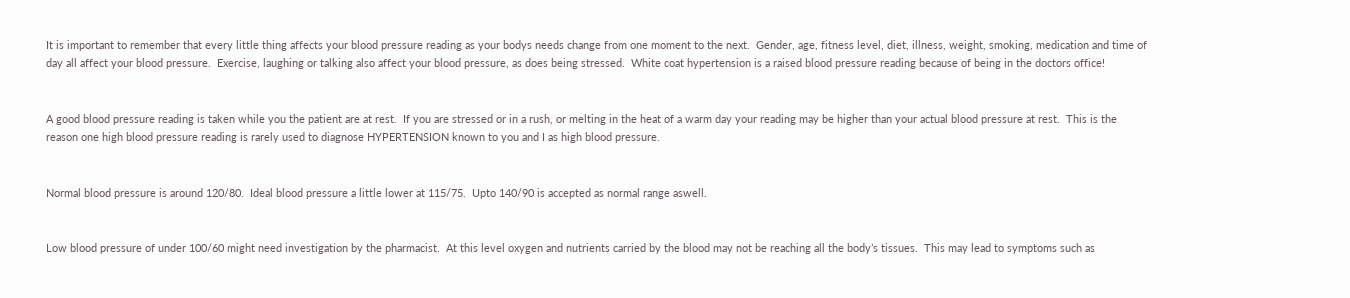It is important to remember that every little thing affects your blood pressure reading as your bodys needs change from one moment to the next.  Gender, age, fitness level, diet, illness, weight, smoking, medication and time of day all affect your blood pressure.  Exercise, laughing or talking also affect your blood pressure, as does being stressed.  White coat hypertension is a raised blood pressure reading because of being in the doctors office!


A good blood pressure reading is taken while you the patient are at rest.  If you are stressed or in a rush, or melting in the heat of a warm day your reading may be higher than your actual blood pressure at rest.  This is the reason one high blood pressure reading is rarely used to diagnose HYPERTENSION known to you and I as high blood pressure.


Normal blood pressure is around 120/80.  Ideal blood pressure a little lower at 115/75.  Upto 140/90 is accepted as normal range aswell.


Low blood pressure of under 100/60 might need investigation by the pharmacist.  At this level oxygen and nutrients carried by the blood may not be reaching all the body’s tissues.  This may lead to symptoms such as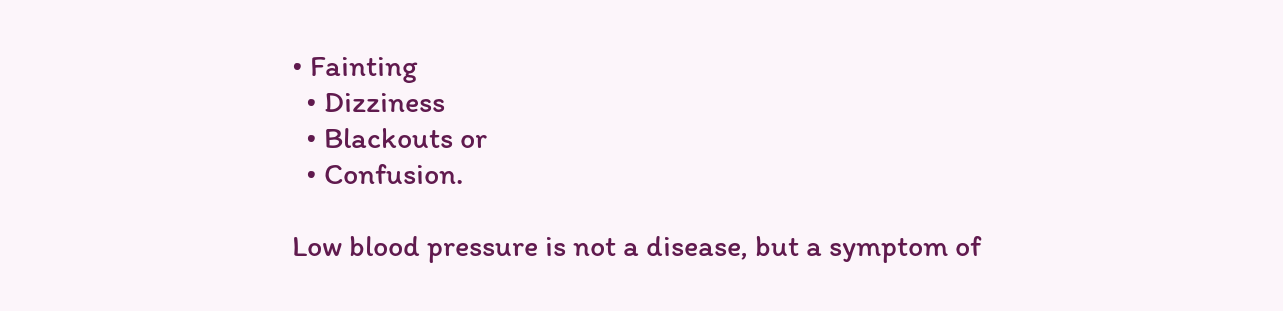• Fainting
  • Dizziness
  • Blackouts or
  • Confusion.

Low blood pressure is not a disease, but a symptom of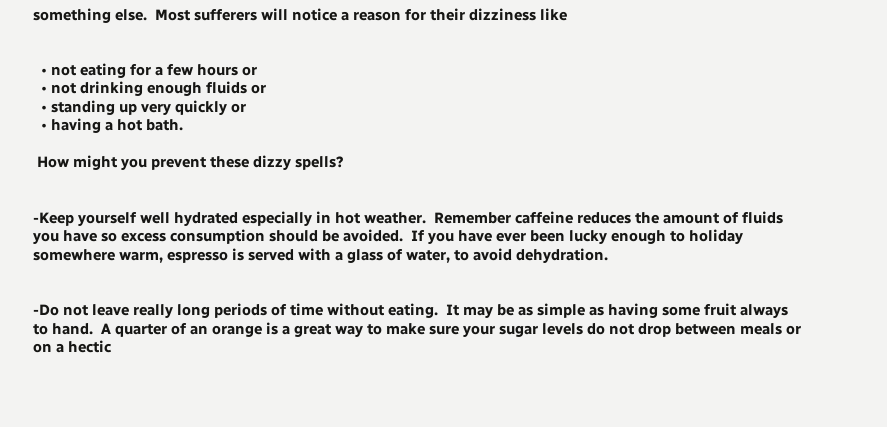something else.  Most sufferers will notice a reason for their dizziness like


  • not eating for a few hours or
  • not drinking enough fluids or
  • standing up very quickly or
  • having a hot bath.

 How might you prevent these dizzy spells?


-Keep yourself well hydrated especially in hot weather.  Remember caffeine reduces the amount of fluids you have so excess consumption should be avoided.  If you have ever been lucky enough to holiday somewhere warm, espresso is served with a glass of water, to avoid dehydration.


-Do not leave really long periods of time without eating.  It may be as simple as having some fruit always to hand.  A quarter of an orange is a great way to make sure your sugar levels do not drop between meals or on a hectic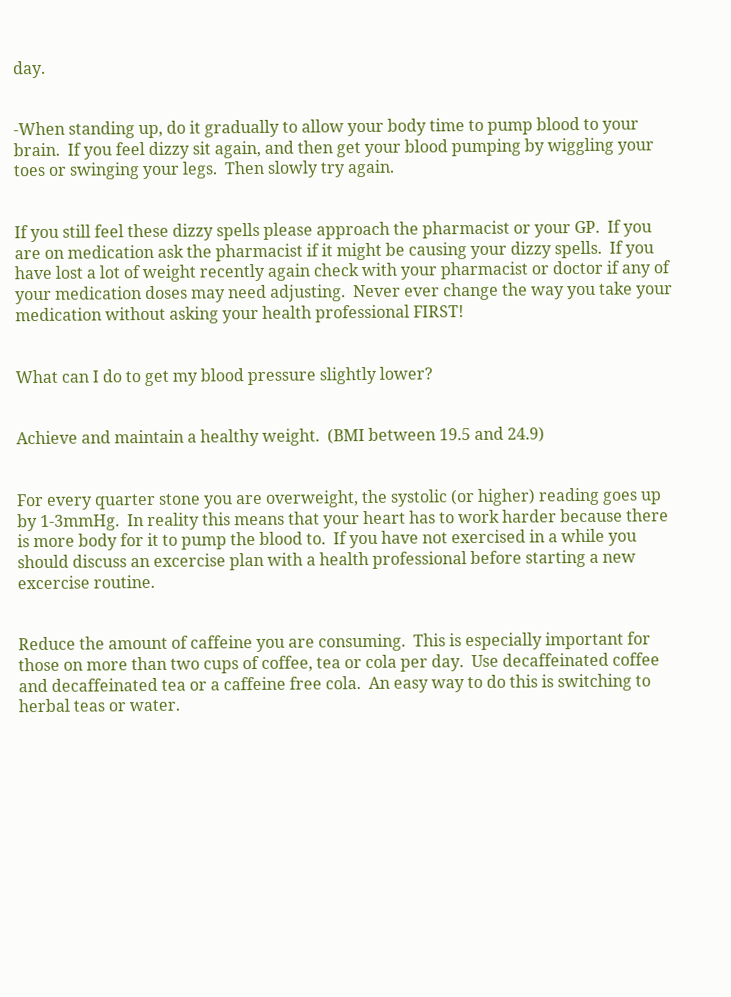day.


-When standing up, do it gradually to allow your body time to pump blood to your brain.  If you feel dizzy sit again, and then get your blood pumping by wiggling your toes or swinging your legs.  Then slowly try again.


If you still feel these dizzy spells please approach the pharmacist or your GP.  If you are on medication ask the pharmacist if it might be causing your dizzy spells.  If you have lost a lot of weight recently again check with your pharmacist or doctor if any of your medication doses may need adjusting.  Never ever change the way you take your medication without asking your health professional FIRST!


What can I do to get my blood pressure slightly lower?


Achieve and maintain a healthy weight.  (BMI between 19.5 and 24.9)


For every quarter stone you are overweight, the systolic (or higher) reading goes up by 1-3mmHg.  In reality this means that your heart has to work harder because there is more body for it to pump the blood to.  If you have not exercised in a while you should discuss an excercise plan with a health professional before starting a new excercise routine.


Reduce the amount of caffeine you are consuming.  This is especially important for those on more than two cups of coffee, tea or cola per day.  Use decaffeinated coffee and decaffeinated tea or a caffeine free cola.  An easy way to do this is switching to herbal teas or water.